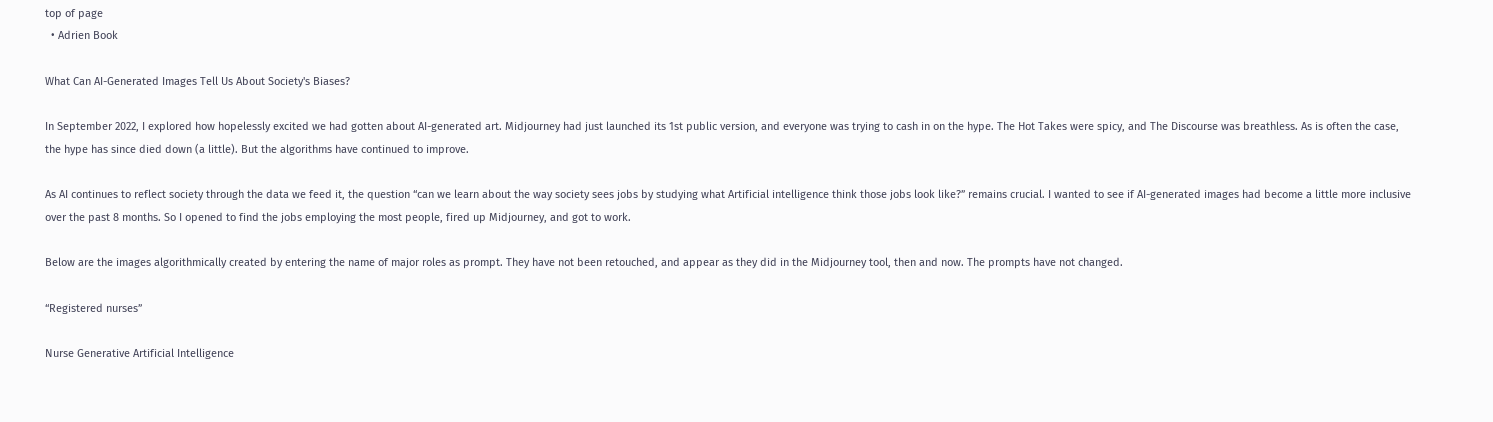top of page
  • Adrien Book

What Can AI-Generated Images Tell Us About Society's Biases?

In September 2022, I explored how hopelessly excited we had gotten about AI-generated art. Midjourney had just launched its 1st public version, and everyone was trying to cash in on the hype. The Hot Takes were spicy, and The Discourse was breathless. As is often the case, the hype has since died down (a little). But the algorithms have continued to improve.

As AI continues to reflect society through the data we feed it, the question “can we learn about the way society sees jobs by studying what Artificial intelligence think those jobs look like?” remains crucial. I wanted to see if AI-generated images had become a little more inclusive over the past 8 months. So I opened to find the jobs employing the most people, fired up Midjourney, and got to work.

Below are the images algorithmically created by entering the name of major roles as prompt. They have not been retouched, and appear as they did in the Midjourney tool, then and now. The prompts have not changed.

“Registered nurses”

Nurse Generative Artificial Intelligence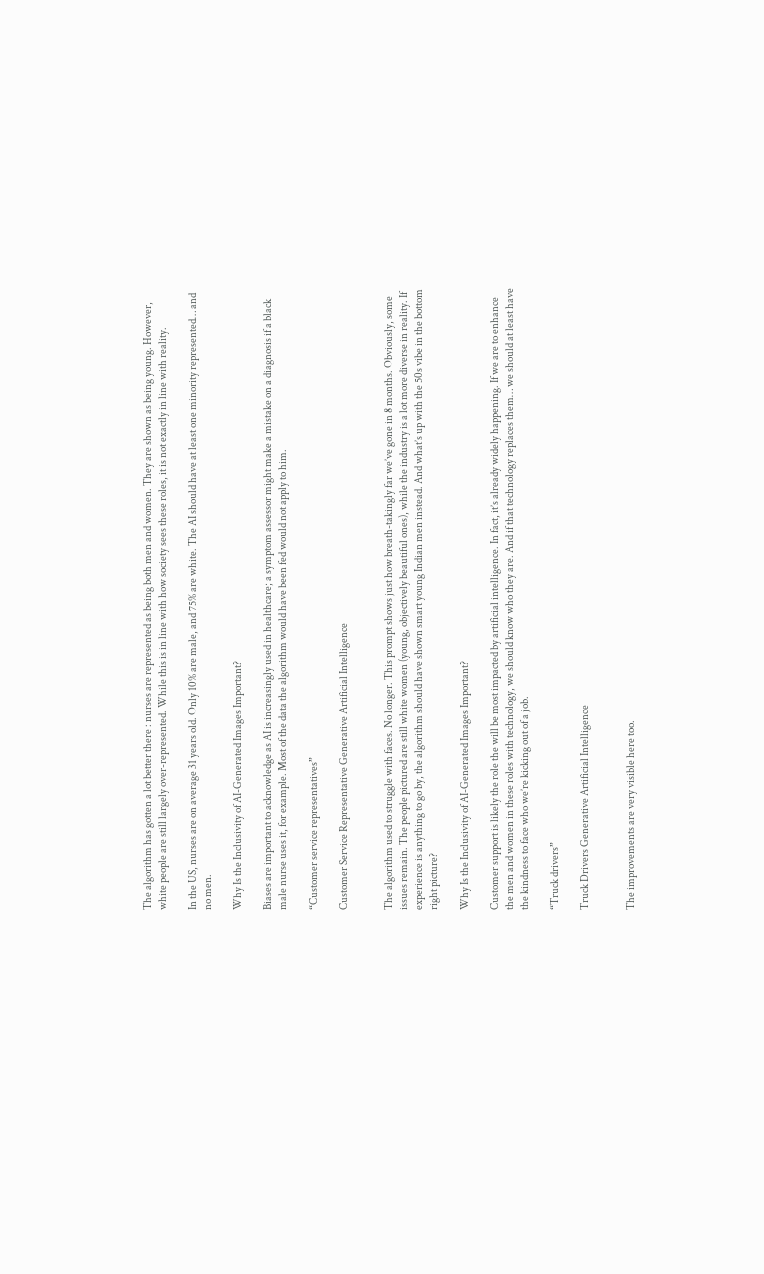The algorithm has gotten a lot better there : nurses are represented as being both men and women. They are shown as being young. However, white people are still largely over-represented. While this is in line with how society sees these roles, it is not exactly in line with reality.

In the US, nurses are on average 31 years old. Only 10% are male, and 75% are white. The AI should have at least one minority represented… and no men.

Why Is the Inclusivity of AI-Generated Images Important?

Biases are important to acknowledge as AI is increasingly used in healthcare; a symptom assessor might make a mistake on a diagnosis if a black male nurse uses it, for example. Most of the data the algorithm would have been fed would not apply to him.

“Customer service representatives”

Customer Service Representative Generative Artificial Intelligence


The algorithm used to struggle with faces. No longer. This prompt shows just how breath-takingly far we’ve gone in 8 months. Obviously, some issues remain. The people pictured are still white women (young, objectively beautiful ones), while the industry is a lot more diverse in reality. If experience is anything to go by, the algorithm should have shown smart young Indian men instead. And what’s up with the 50s vibe in the bottom right picture?

Why Is the Inclusivity of AI-Generated Images Important?

Customer support is likely the role the will be most impacted by artificial intelligence. In fact, it’s already widely happening. If we are to enhance the men and women in these roles with technology, we should know who they are. And if that technology replaces them… we should at least have the kindness to face who we’re kicking out of a job.

“Truck drivers”

Truck Drivers Generative Artificial Intelligence


The improvements are very visible here too.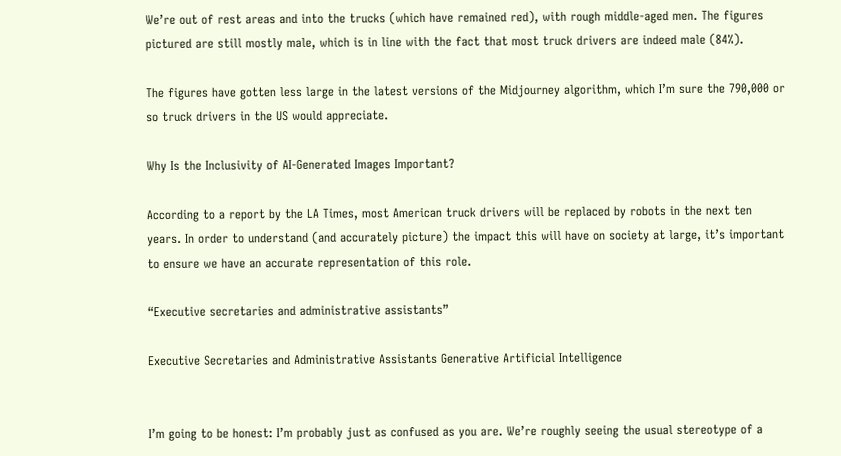We’re out of rest areas and into the trucks (which have remained red), with rough middle-aged men. The figures pictured are still mostly male, which is in line with the fact that most truck drivers are indeed male (84%).

The figures have gotten less large in the latest versions of the Midjourney algorithm, which I’m sure the 790,000 or so truck drivers in the US would appreciate.

Why Is the Inclusivity of AI-Generated Images Important?

According to a report by the LA Times, most American truck drivers will be replaced by robots in the next ten years. In order to understand (and accurately picture) the impact this will have on society at large, it’s important to ensure we have an accurate representation of this role.

“Executive secretaries and administrative assistants”

Executive Secretaries and Administrative Assistants Generative Artificial Intelligence


I’m going to be honest: I’m probably just as confused as you are. We’re roughly seeing the usual stereotype of a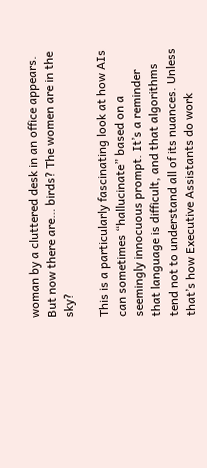woman by a cluttered desk in an office appears. But now there are… birds? The women are in the sky?

This is a particularly fascinating look at how AIs can sometimes “hallucinate” based on a seemingly innocuous prompt. It’s a reminder that language is difficult, and that algorithms tend not to understand all of its nuances. Unless that’s how Executive Assistants do work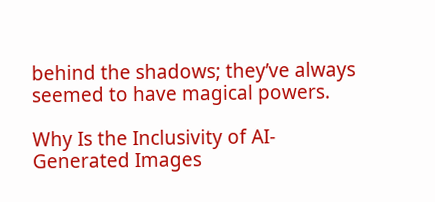behind the shadows; they’ve always seemed to have magical powers.

Why Is the Inclusivity of AI-Generated Images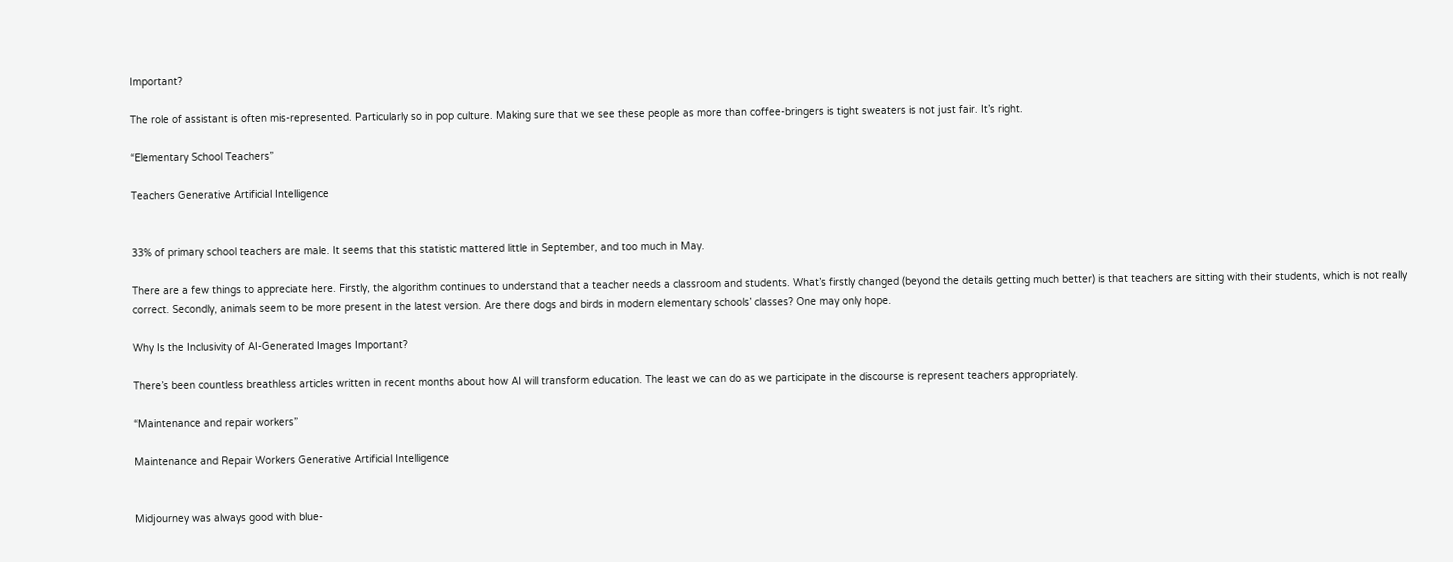Important?

The role of assistant is often mis-represented. Particularly so in pop culture. Making sure that we see these people as more than coffee-bringers is tight sweaters is not just fair. It’s right.

“Elementary School Teachers”

Teachers Generative Artificial Intelligence


33% of primary school teachers are male. It seems that this statistic mattered little in September, and too much in May.

There are a few things to appreciate here. Firstly, the algorithm continues to understand that a teacher needs a classroom and students. What’s firstly changed (beyond the details getting much better) is that teachers are sitting with their students, which is not really correct. Secondly, animals seem to be more present in the latest version. Are there dogs and birds in modern elementary schools’ classes? One may only hope.

Why Is the Inclusivity of AI-Generated Images Important?

There’s been countless breathless articles written in recent months about how AI will transform education. The least we can do as we participate in the discourse is represent teachers appropriately.

“Maintenance and repair workers”

Maintenance and Repair Workers Generative Artificial Intelligence


Midjourney was always good with blue-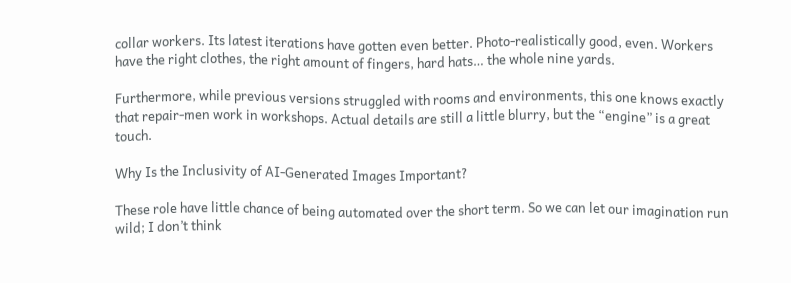collar workers. Its latest iterations have gotten even better. Photo-realistically good, even. Workers have the right clothes, the right amount of fingers, hard hats… the whole nine yards.

Furthermore, while previous versions struggled with rooms and environments, this one knows exactly that repair-men work in workshops. Actual details are still a little blurry, but the “engine” is a great touch.

Why Is the Inclusivity of AI-Generated Images Important?

These role have little chance of being automated over the short term. So we can let our imagination run wild; I don’t think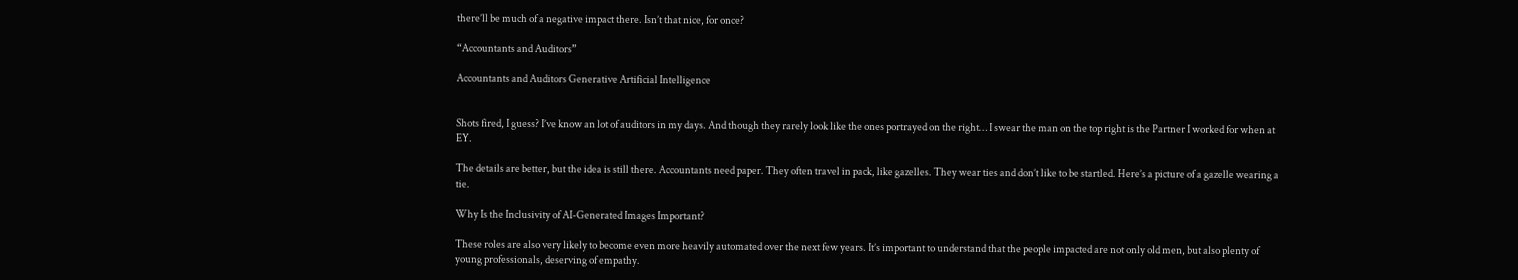there’ll be much of a negative impact there. Isn’t that nice, for once?

“Accountants and Auditors”

Accountants and Auditors Generative Artificial Intelligence


Shots fired, I guess? I’ve know an lot of auditors in my days. And though they rarely look like the ones portrayed on the right… I swear the man on the top right is the Partner I worked for when at EY.

The details are better, but the idea is still there. Accountants need paper. They often travel in pack, like gazelles. They wear ties and don’t like to be startled. Here’s a picture of a gazelle wearing a tie.

Why Is the Inclusivity of AI-Generated Images Important?

These roles are also very likely to become even more heavily automated over the next few years. It’s important to understand that the people impacted are not only old men, but also plenty of young professionals, deserving of empathy.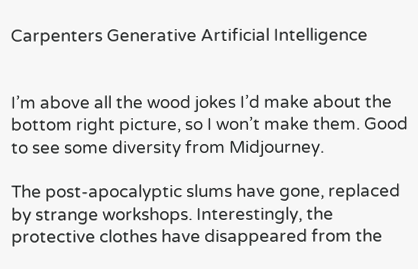Carpenters Generative Artificial Intelligence


I’m above all the wood jokes I’d make about the bottom right picture, so I won’t make them. Good to see some diversity from Midjourney.

The post-apocalyptic slums have gone, replaced by strange workshops. Interestingly, the protective clothes have disappeared from the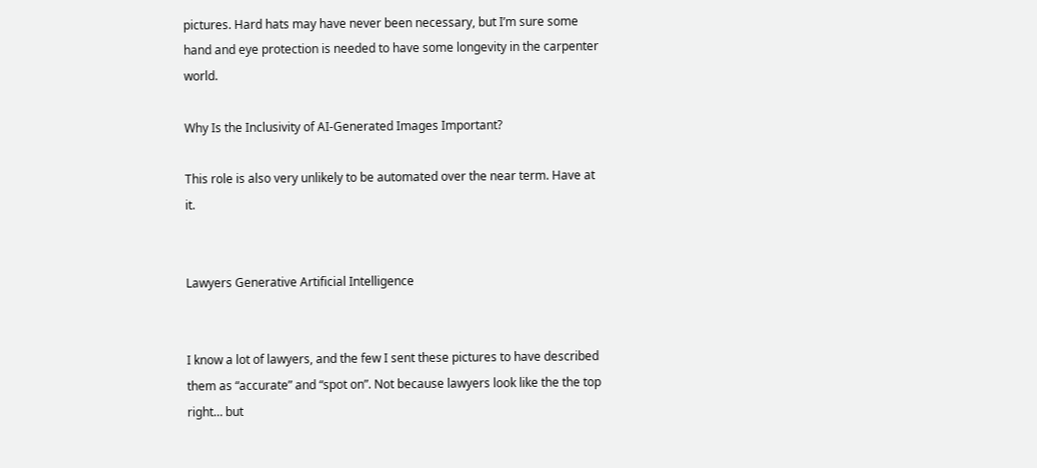pictures. Hard hats may have never been necessary, but I’m sure some hand and eye protection is needed to have some longevity in the carpenter world.

Why Is the Inclusivity of AI-Generated Images Important?

This role is also very unlikely to be automated over the near term. Have at it.


Lawyers Generative Artificial Intelligence


I know a lot of lawyers, and the few I sent these pictures to have described them as “accurate” and “spot on”. Not because lawyers look like the the top right… but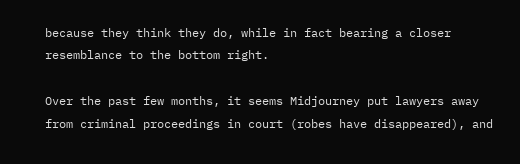because they think they do, while in fact bearing a closer resemblance to the bottom right.

Over the past few months, it seems Midjourney put lawyers away from criminal proceedings in court (robes have disappeared), and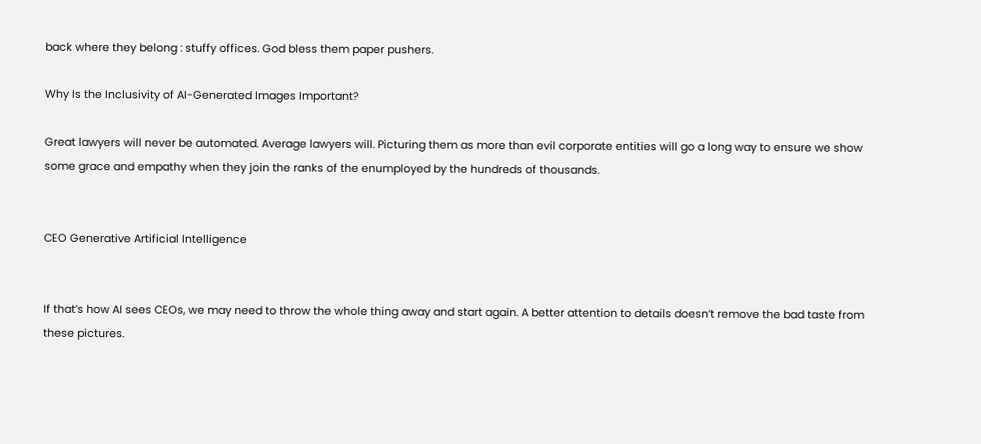back where they belong : stuffy offices. God bless them paper pushers.

Why Is the Inclusivity of AI-Generated Images Important?

Great lawyers will never be automated. Average lawyers will. Picturing them as more than evil corporate entities will go a long way to ensure we show some grace and empathy when they join the ranks of the enumployed by the hundreds of thousands.


CEO Generative Artificial Intelligence


If that’s how AI sees CEOs, we may need to throw the whole thing away and start again. A better attention to details doesn’t remove the bad taste from these pictures.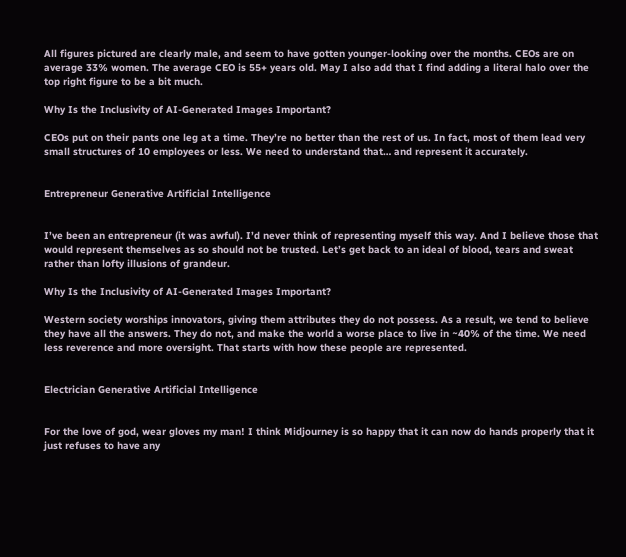All figures pictured are clearly male, and seem to have gotten younger-looking over the months. CEOs are on average 33% women. The average CEO is 55+ years old. May I also add that I find adding a literal halo over the top right figure to be a bit much.

Why Is the Inclusivity of AI-Generated Images Important?

CEOs put on their pants one leg at a time. They’re no better than the rest of us. In fact, most of them lead very small structures of 10 employees or less. We need to understand that… and represent it accurately.


Entrepreneur Generative Artificial Intelligence


I’ve been an entrepreneur (it was awful). I’d never think of representing myself this way. And I believe those that would represent themselves as so should not be trusted. Let’s get back to an ideal of blood, tears and sweat rather than lofty illusions of grandeur.

Why Is the Inclusivity of AI-Generated Images Important?

Western society worships innovators, giving them attributes they do not possess. As a result, we tend to believe they have all the answers. They do not, and make the world a worse place to live in ~40% of the time. We need less reverence and more oversight. That starts with how these people are represented.


Electrician Generative Artificial Intelligence


For the love of god, wear gloves my man! I think Midjourney is so happy that it can now do hands properly that it just refuses to have any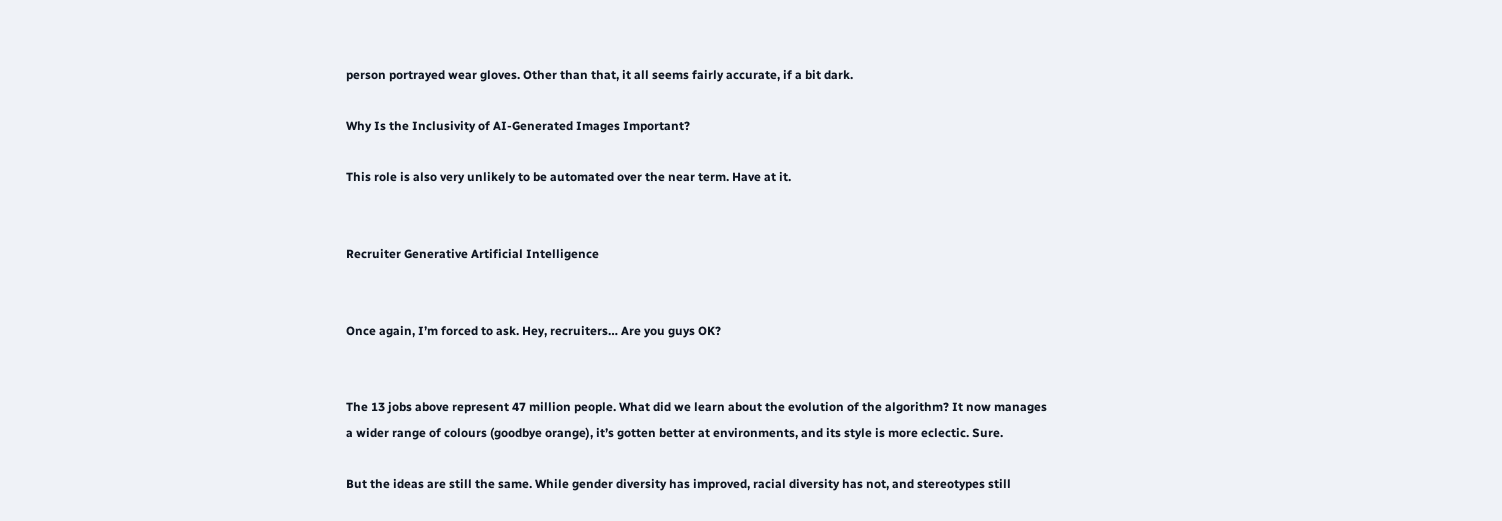person portrayed wear gloves. Other than that, it all seems fairly accurate, if a bit dark.

Why Is the Inclusivity of AI-Generated Images Important?

This role is also very unlikely to be automated over the near term. Have at it.


Recruiter Generative Artificial Intelligence


Once again, I’m forced to ask. Hey, recruiters… Are you guys OK?


The 13 jobs above represent 47 million people. What did we learn about the evolution of the algorithm? It now manages a wider range of colours (goodbye orange), it’s gotten better at environments, and its style is more eclectic. Sure.

But the ideas are still the same. While gender diversity has improved, racial diversity has not, and stereotypes still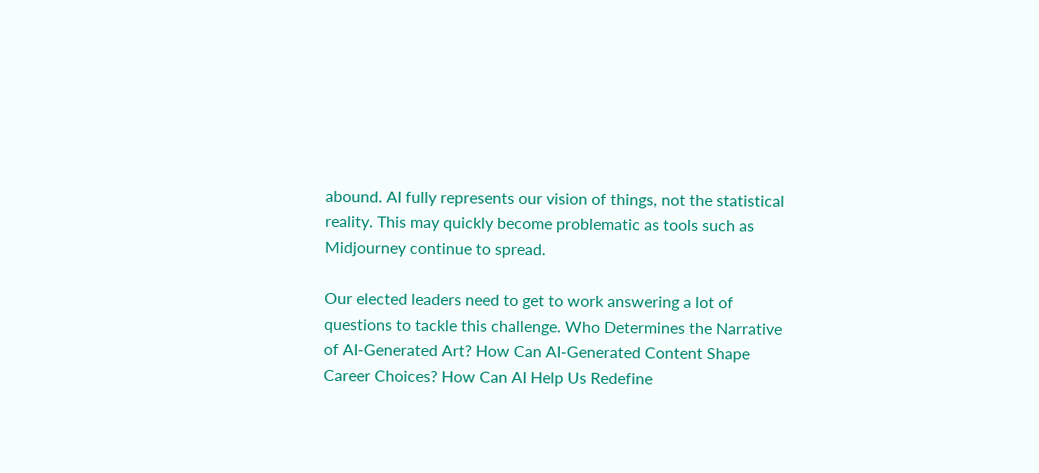abound. AI fully represents our vision of things, not the statistical reality. This may quickly become problematic as tools such as Midjourney continue to spread.

Our elected leaders need to get to work answering a lot of questions to tackle this challenge. Who Determines the Narrative of AI-Generated Art? How Can AI-Generated Content Shape Career Choices? How Can AI Help Us Redefine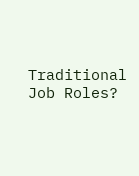Traditional Job Roles?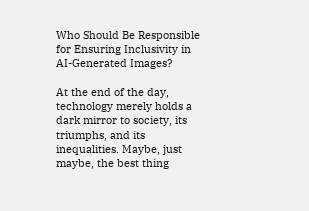Who Should Be Responsible for Ensuring Inclusivity in AI-Generated Images?

At the end of the day, technology merely holds a dark mirror to society, its triumphs, and its inequalities. Maybe, just maybe, the best thing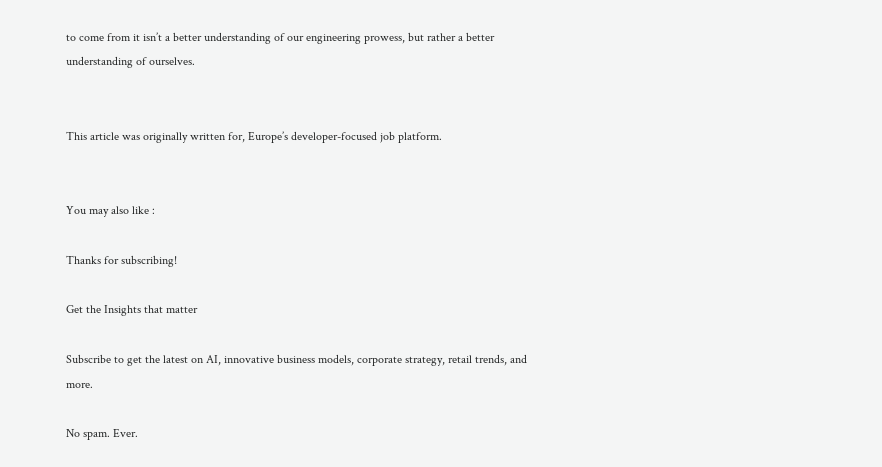to come from it isn’t a better understanding of our engineering prowess, but rather a better understanding of ourselves.


This article was originally written for, Europe’s developer-focused job platform.


You may also like :

Thanks for subscribing!

Get the Insights that matter

Subscribe to get the latest on AI, innovative business models, corporate strategy, retail trends, and more.

No spam. Ever.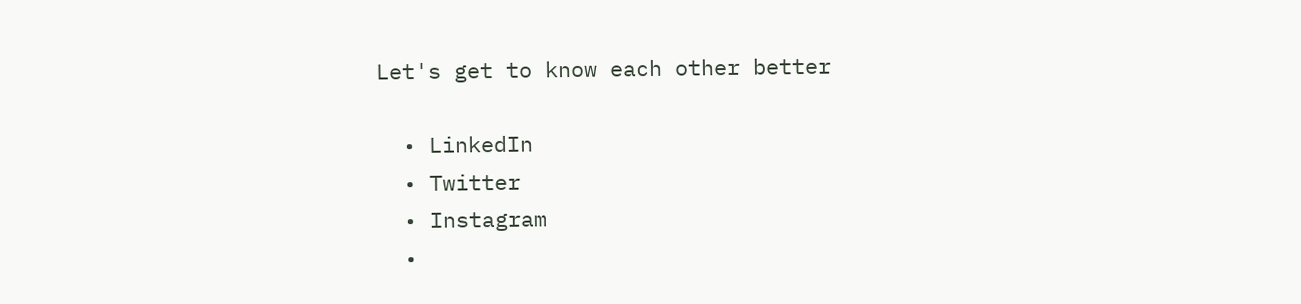Let's get to know each other better

  • LinkedIn
  • Twitter
  • Instagram
  •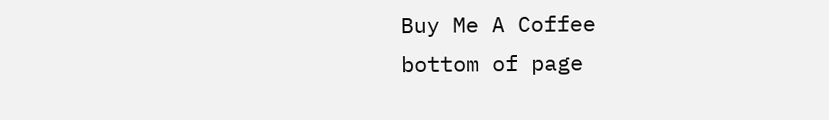Buy Me A Coffee
bottom of page